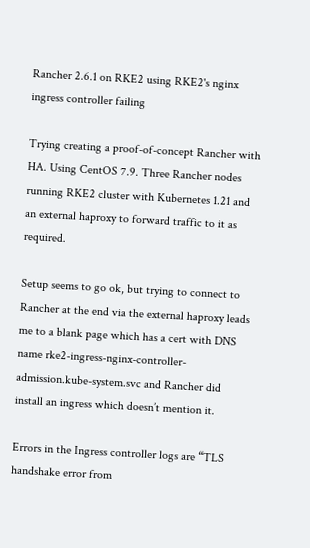Rancher 2.6.1 on RKE2 using RKE2's nginx ingress controller failing

Trying creating a proof-of-concept Rancher with HA. Using CentOS 7.9. Three Rancher nodes running RKE2 cluster with Kubernetes 1.21 and an external haproxy to forward traffic to it as required.

Setup seems to go ok, but trying to connect to Rancher at the end via the external haproxy leads me to a blank page which has a cert with DNS name rke2-ingress-nginx-controller-admission.kube-system.svc and Rancher did install an ingress which doesn’t mention it.

Errors in the Ingress controller logs are “TLS handshake error from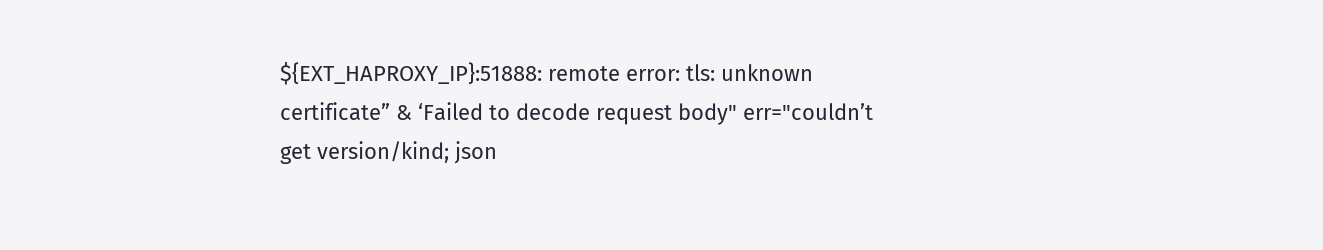${EXT_HAPROXY_IP}:51888: remote error: tls: unknown certificate” & ‘Failed to decode request body" err="couldn’t get version/kind; json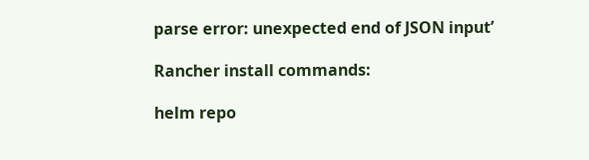parse error: unexpected end of JSON input’

Rancher install commands:

helm repo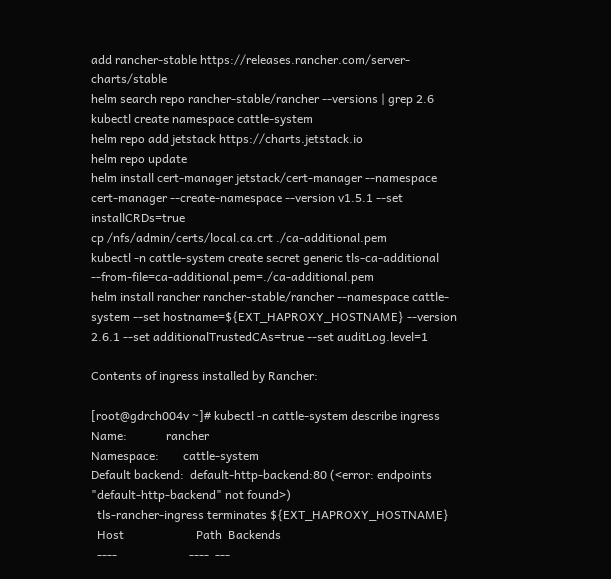add rancher-stable https://releases.rancher.com/server-charts/stable
helm search repo rancher-stable/rancher --versions | grep 2.6
kubectl create namespace cattle-system
helm repo add jetstack https://charts.jetstack.io
helm repo update
helm install cert-manager jetstack/cert-manager --namespace cert-manager --create-namespace --version v1.5.1 --set installCRDs=true
cp /nfs/admin/certs/local.ca.crt ./ca-additional.pem
kubectl -n cattle-system create secret generic tls-ca-additional --from-file=ca-additional.pem=./ca-additional.pem
helm install rancher rancher-stable/rancher --namespace cattle-system --set hostname=${EXT_HAPROXY_HOSTNAME} --version 2.6.1 --set additionalTrustedCAs=true --set auditLog.level=1

Contents of ingress installed by Rancher:

[root@gdrch004v ~]# kubectl -n cattle-system describe ingress
Name:             rancher
Namespace:        cattle-system
Default backend:  default-http-backend:80 (<error: endpoints "default-http-backend" not found>)
  tls-rancher-ingress terminates ${EXT_HAPROXY_HOSTNAME}
  Host                        Path  Backends
  ----                        ----  ---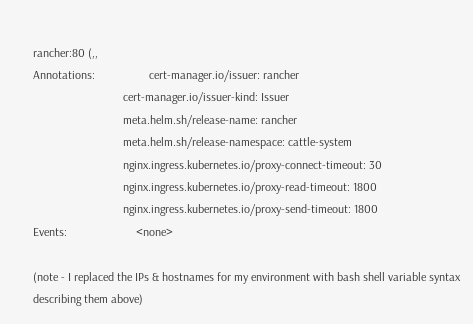rancher:80 (,,
Annotations:                  cert-manager.io/issuer: rancher
                              cert-manager.io/issuer-kind: Issuer
                              meta.helm.sh/release-name: rancher
                              meta.helm.sh/release-namespace: cattle-system
                              nginx.ingress.kubernetes.io/proxy-connect-timeout: 30
                              nginx.ingress.kubernetes.io/proxy-read-timeout: 1800
                              nginx.ingress.kubernetes.io/proxy-send-timeout: 1800
Events:                       <none>

(note - I replaced the IPs & hostnames for my environment with bash shell variable syntax describing them above)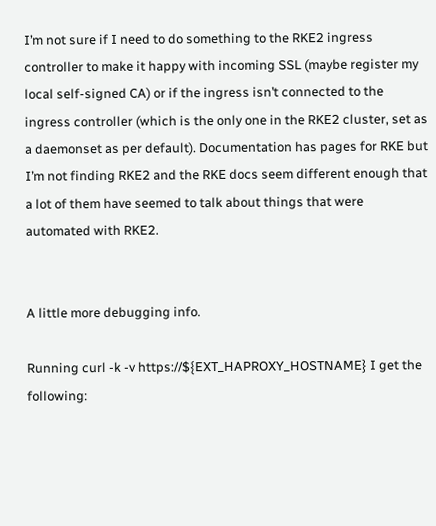I’m not sure if I need to do something to the RKE2 ingress controller to make it happy with incoming SSL (maybe register my local self-signed CA) or if the ingress isn’t connected to the ingress controller (which is the only one in the RKE2 cluster, set as a daemonset as per default). Documentation has pages for RKE but I’m not finding RKE2 and the RKE docs seem different enough that a lot of them have seemed to talk about things that were automated with RKE2.


A little more debugging info.

Running curl -k -v https://${EXT_HAPROXY_HOSTNAME} I get the following: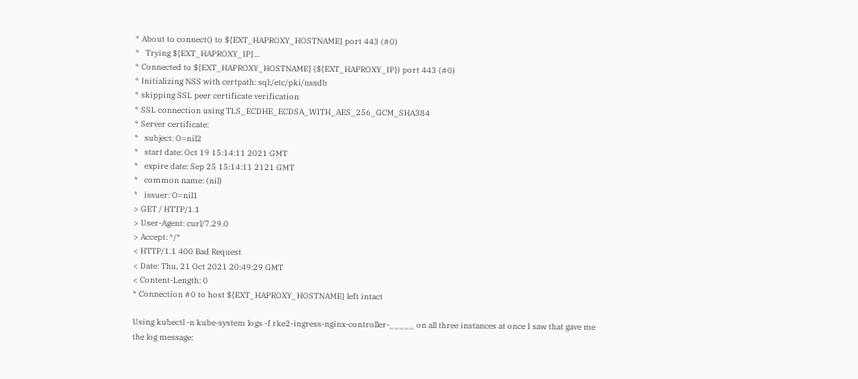* About to connect() to ${EXT_HAPROXY_HOSTNAME} port 443 (#0)
*   Trying ${EXT_HAPROXY_IP}...
* Connected to ${EXT_HAPROXY_HOSTNAME} (${EXT_HAPROXY_IP}) port 443 (#0)
* Initializing NSS with certpath: sql:/etc/pki/nssdb
* skipping SSL peer certificate verification
* SSL connection using TLS_ECDHE_ECDSA_WITH_AES_256_GCM_SHA384
* Server certificate:
*   subject: O=nil2
*   start date: Oct 19 15:14:11 2021 GMT
*   expire date: Sep 25 15:14:11 2121 GMT
*   common name: (nil)
*   issuer: O=nil1
> GET / HTTP/1.1
> User-Agent: curl/7.29.0
> Accept: */*
< HTTP/1.1 400 Bad Request
< Date: Thu, 21 Oct 2021 20:49:29 GMT
< Content-Length: 0
* Connection #0 to host ${EXT_HAPROXY_HOSTNAME} left intact

Using kubectl -n kube-system logs -f rke2-ingress-nginx-controller-_____ on all three instances at once I saw that gave me the log message: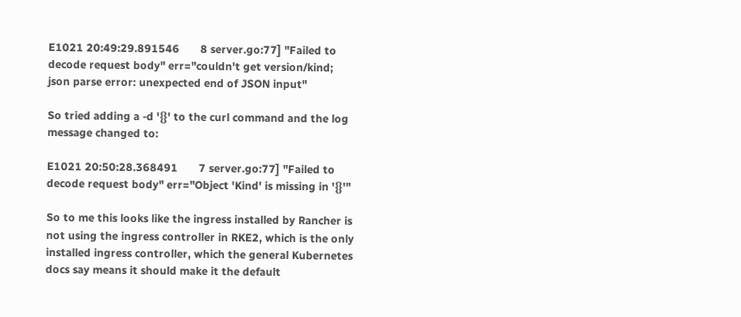E1021 20:49:29.891546       8 server.go:77] "Failed to decode request body" err="couldn't get version/kind; json parse error: unexpected end of JSON input"

So tried adding a -d '{}' to the curl command and the log message changed to:

E1021 20:50:28.368491       7 server.go:77] "Failed to decode request body" err="Object 'Kind' is missing in '{}'"

So to me this looks like the ingress installed by Rancher is not using the ingress controller in RKE2, which is the only installed ingress controller, which the general Kubernetes docs say means it should make it the default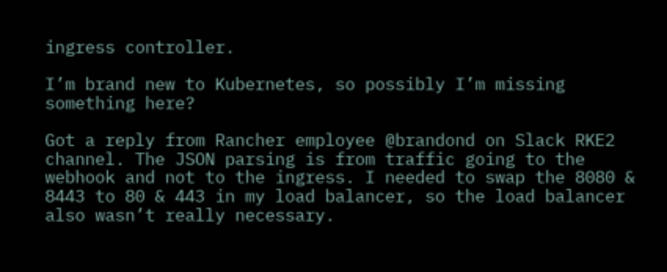ingress controller.

I’m brand new to Kubernetes, so possibly I’m missing something here?

Got a reply from Rancher employee @brandond on Slack RKE2 channel. The JSON parsing is from traffic going to the webhook and not to the ingress. I needed to swap the 8080 & 8443 to 80 & 443 in my load balancer, so the load balancer also wasn’t really necessary.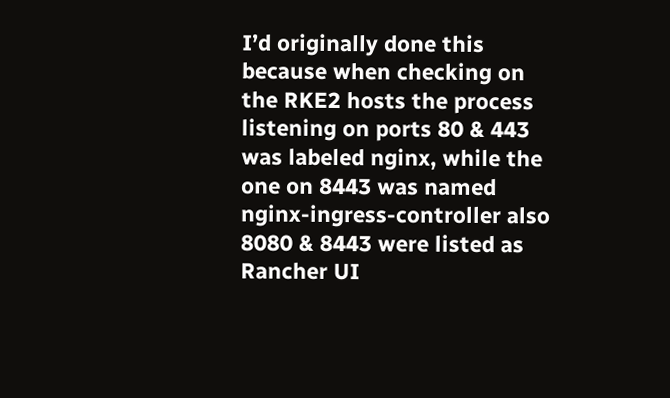I’d originally done this because when checking on the RKE2 hosts the process listening on ports 80 & 443 was labeled nginx, while the one on 8443 was named nginx-ingress-controller also 8080 & 8443 were listed as Rancher UI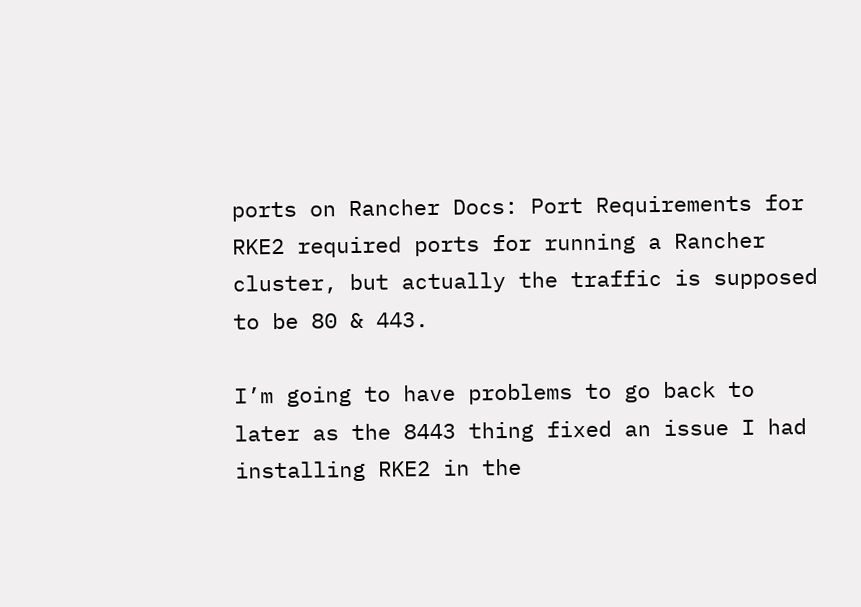ports on Rancher Docs: Port Requirements for RKE2 required ports for running a Rancher cluster, but actually the traffic is supposed to be 80 & 443.

I’m going to have problems to go back to later as the 8443 thing fixed an issue I had installing RKE2 in the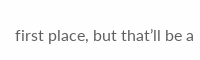first place, but that’ll be a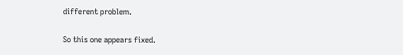different problem.

So this one appears fixed.